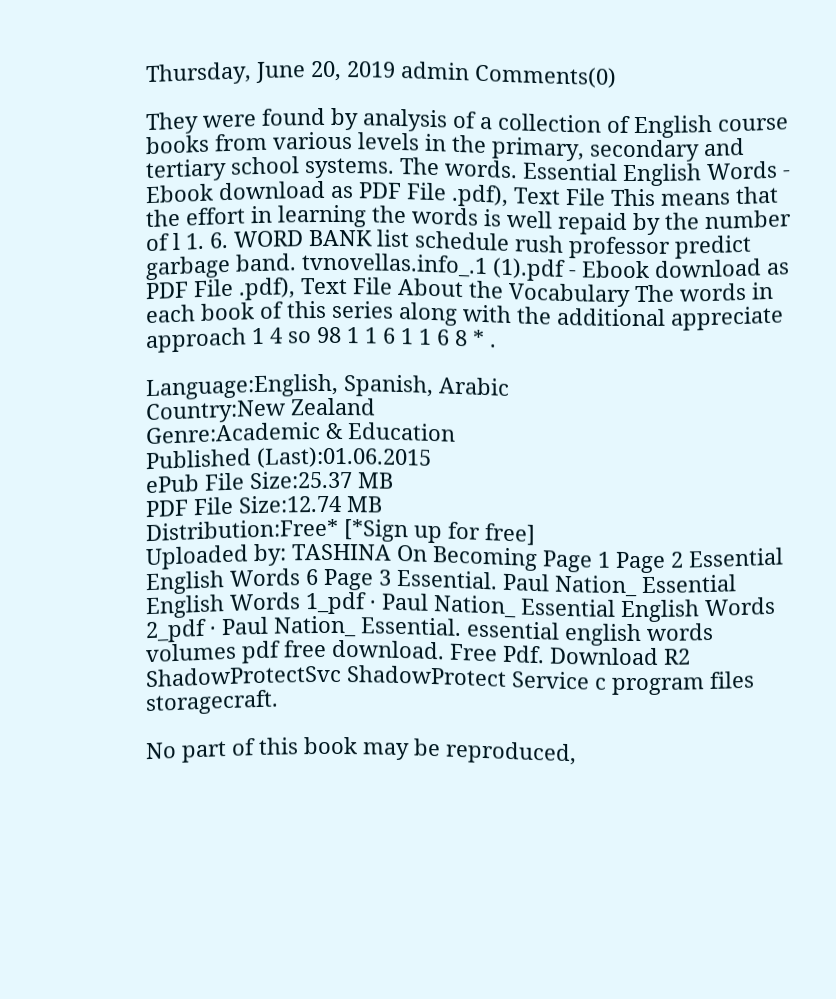Thursday, June 20, 2019 admin Comments(0)

They were found by analysis of a collection of English course books from various levels in the primary, secondary and tertiary school systems. The words. Essential English Words - Ebook download as PDF File .pdf), Text File This means that the effort in learning the words is well repaid by the number of l 1. 6. WORD BANK list schedule rush professor predict garbage band. tvnovellas.info_.1 (1).pdf - Ebook download as PDF File .pdf), Text File About the Vocabulary The words in each book of this series along with the additional appreciate approach 1 4 so 98 1 1 6 1 1 6 8 * .

Language:English, Spanish, Arabic
Country:New Zealand
Genre:Academic & Education
Published (Last):01.06.2015
ePub File Size:25.37 MB
PDF File Size:12.74 MB
Distribution:Free* [*Sign up for free]
Uploaded by: TASHINA On Becoming Page 1 Page 2 Essential English Words 6 Page 3 Essential. Paul Nation_ Essential English Words 1_pdf · Paul Nation_ Essential English Words 2_pdf · Paul Nation_ Essential. essential english words volumes pdf free download. Free Pdf. Download R2 ShadowProtectSvc ShadowProtect Service c program files storagecraft.

No part of this book may be reproduced,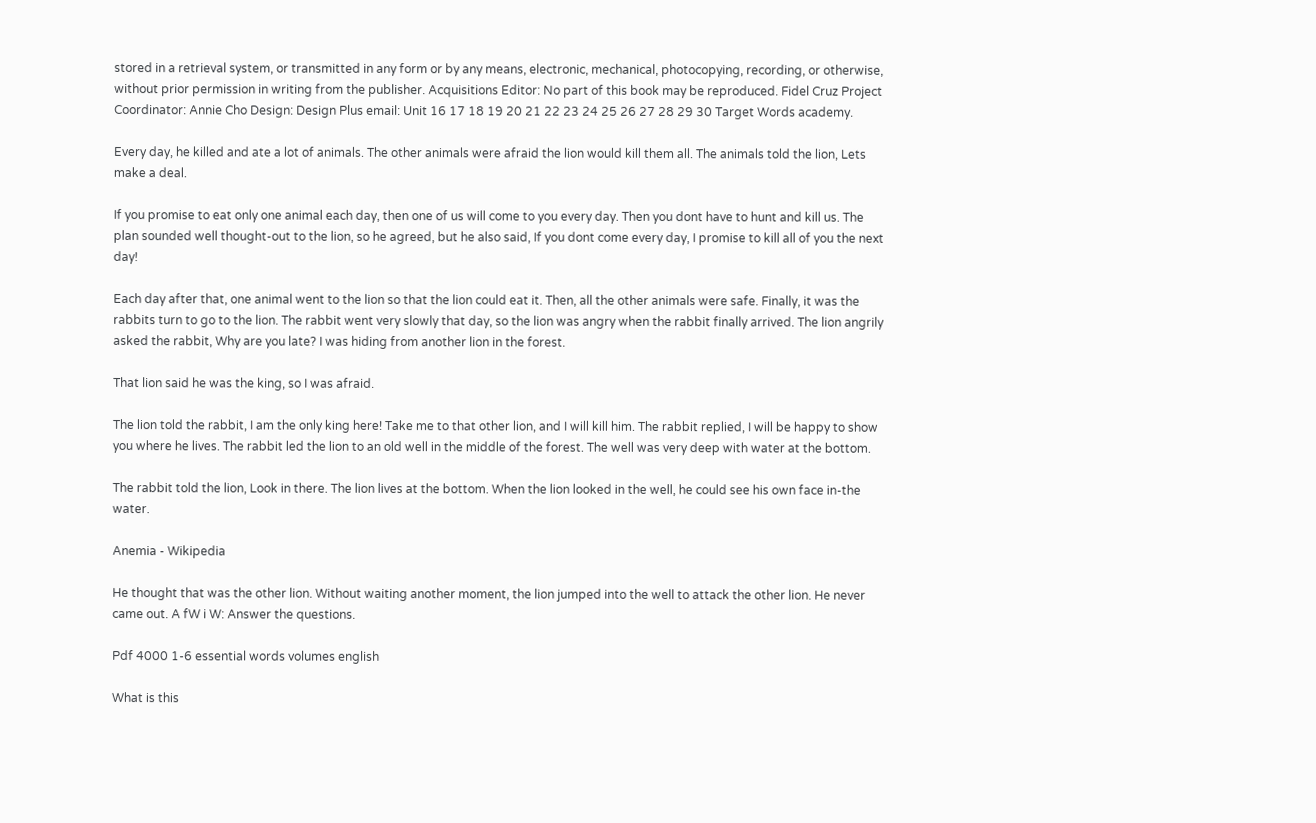stored in a retrieval system, or transmitted in any form or by any means, electronic, mechanical, photocopying, recording, or otherwise, without prior permission in writing from the publisher. Acquisitions Editor: No part of this book may be reproduced. Fidel Cruz Project Coordinator: Annie Cho Design: Design Plus email: Unit 16 17 18 19 20 21 22 23 24 25 26 27 28 29 30 Target Words academy.

Every day, he killed and ate a lot of animals. The other animals were afraid the lion would kill them all. The animals told the lion, Lets make a deal.

If you promise to eat only one animal each day, then one of us will come to you every day. Then you dont have to hunt and kill us. The plan sounded well thought-out to the lion, so he agreed, but he also said, If you dont come every day, I promise to kill all of you the next day!

Each day after that, one animal went to the lion so that the lion could eat it. Then, all the other animals were safe. Finally, it was the rabbits turn to go to the lion. The rabbit went very slowly that day, so the lion was angry when the rabbit finally arrived. The lion angrily asked the rabbit, Why are you late? I was hiding from another lion in the forest.

That lion said he was the king, so I was afraid.

The lion told the rabbit, I am the only king here! Take me to that other lion, and I will kill him. The rabbit replied, I will be happy to show you where he lives. The rabbit led the lion to an old well in the middle of the forest. The well was very deep with water at the bottom.

The rabbit told the lion, Look in there. The lion lives at the bottom. When the lion looked in the well, he could see his own face in-the water.

Anemia - Wikipedia

He thought that was the other lion. Without waiting another moment, the lion jumped into the well to attack the other lion. He never came out. A fW i W: Answer the questions.

Pdf 4000 1-6 essential words volumes english

What is this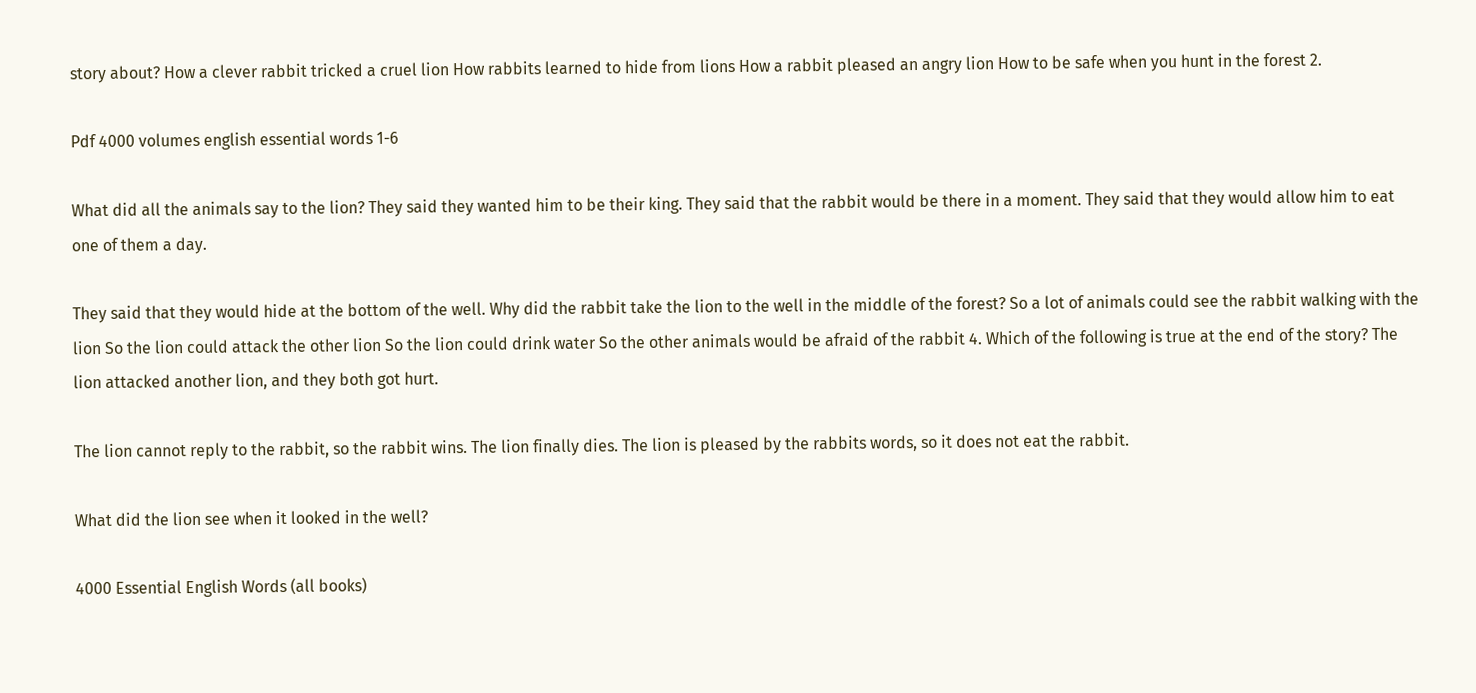story about? How a clever rabbit tricked a cruel lion How rabbits learned to hide from lions How a rabbit pleased an angry lion How to be safe when you hunt in the forest 2.

Pdf 4000 volumes english essential words 1-6

What did all the animals say to the lion? They said they wanted him to be their king. They said that the rabbit would be there in a moment. They said that they would allow him to eat one of them a day.

They said that they would hide at the bottom of the well. Why did the rabbit take the lion to the well in the middle of the forest? So a lot of animals could see the rabbit walking with the lion So the lion could attack the other lion So the lion could drink water So the other animals would be afraid of the rabbit 4. Which of the following is true at the end of the story? The lion attacked another lion, and they both got hurt.

The lion cannot reply to the rabbit, so the rabbit wins. The lion finally dies. The lion is pleased by the rabbits words, so it does not eat the rabbit.

What did the lion see when it looked in the well?

4000 Essential English Words (all books)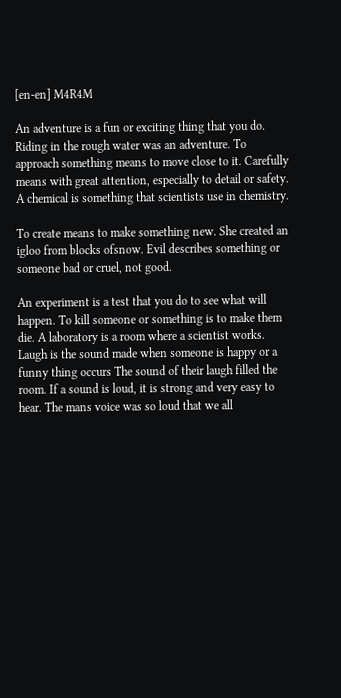[en-en] M4R4M

An adventure is a fun or exciting thing that you do. Riding in the rough water was an adventure. To approach something means to move close to it. Carefully means with great attention, especially to detail or safety. A chemical is something that scientists use in chemistry.

To create means to make something new. She created an igloo from blocks ofsnow. Evil describes something or someone bad or cruel, not good.

An experiment is a test that you do to see what will happen. To kill someone or something is to make them die. A laboratory is a room where a scientist works. Laugh is the sound made when someone is happy or a funny thing occurs The sound of their laugh filled the room. If a sound is loud, it is strong and very easy to hear. The mans voice was so loud that we all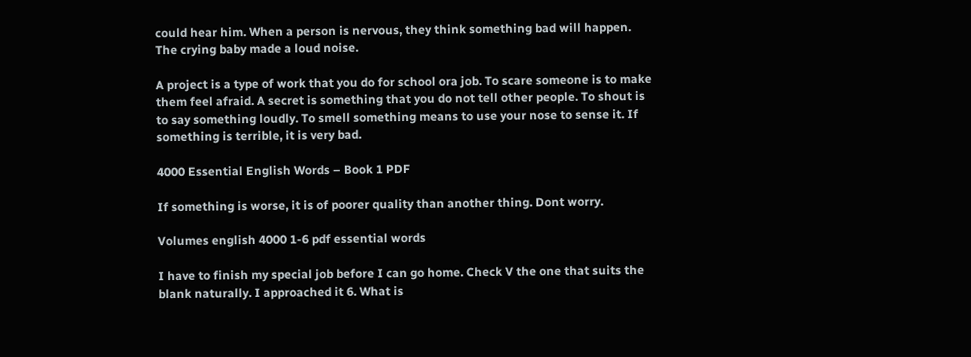could hear him. When a person is nervous, they think something bad will happen. The crying baby made a loud noise.

A project is a type of work that you do for school ora job. To scare someone is to make them feel afraid. A secret is something that you do not tell other people. To shout is to say something loudly. To smell something means to use your nose to sense it. If something is terrible, it is very bad.

4000 Essential English Words – Book 1 PDF

If something is worse, it is of poorer quality than another thing. Dont worry.

Volumes english 4000 1-6 pdf essential words

I have to finish my special job before I can go home. Check V the one that suits the blank naturally. I approached it 6. What is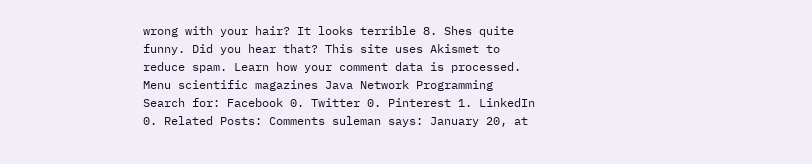wrong with your hair? It looks terrible 8. Shes quite funny. Did you hear that? This site uses Akismet to reduce spam. Learn how your comment data is processed. Menu scientific magazines Java Network Programming Search for: Facebook 0. Twitter 0. Pinterest 1. LinkedIn 0. Related Posts: Comments suleman says: January 20, at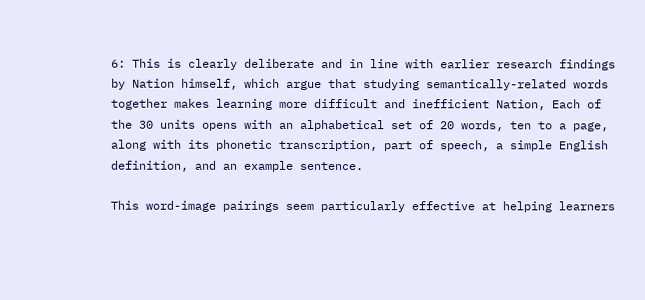6: This is clearly deliberate and in line with earlier research findings by Nation himself, which argue that studying semantically-related words together makes learning more difficult and inefficient Nation, Each of the 30 units opens with an alphabetical set of 20 words, ten to a page, along with its phonetic transcription, part of speech, a simple English definition, and an example sentence.

This word-image pairings seem particularly effective at helping learners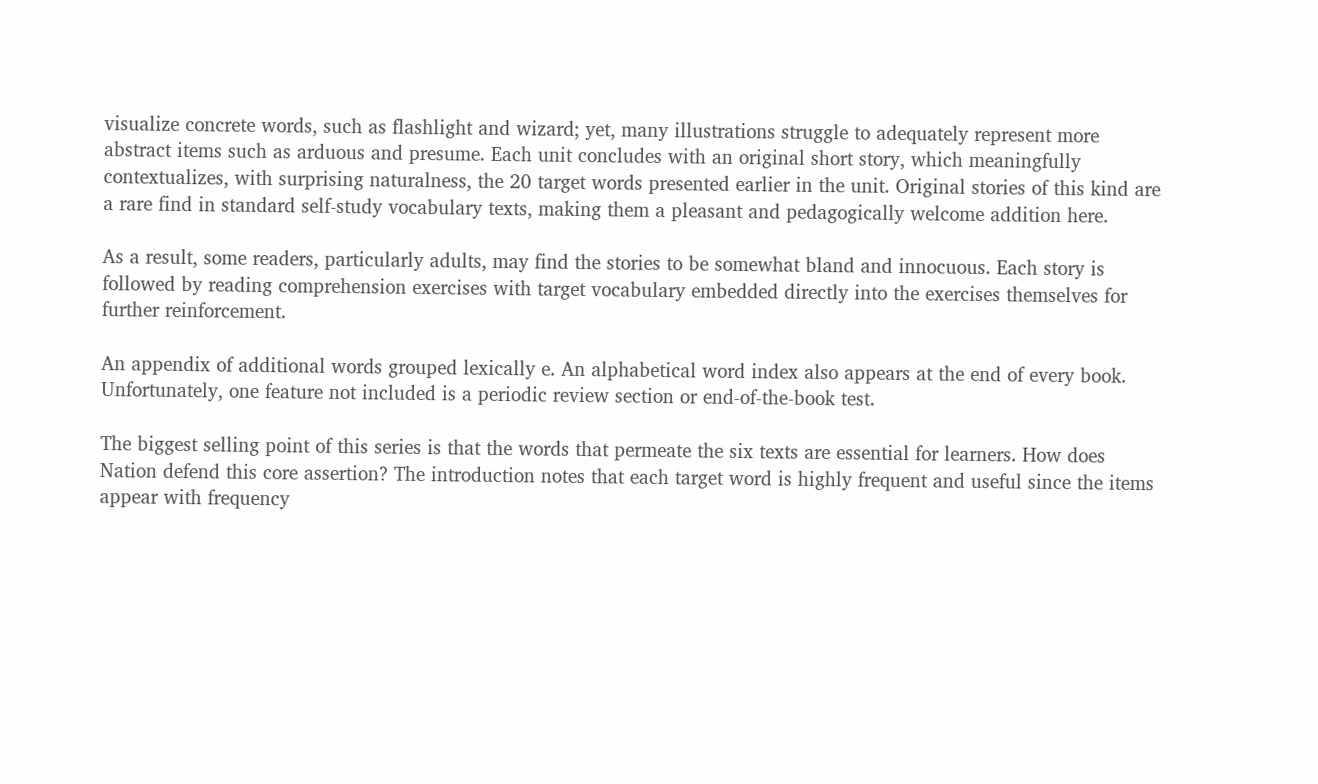visualize concrete words, such as flashlight and wizard; yet, many illustrations struggle to adequately represent more abstract items such as arduous and presume. Each unit concludes with an original short story, which meaningfully contextualizes, with surprising naturalness, the 20 target words presented earlier in the unit. Original stories of this kind are a rare find in standard self-study vocabulary texts, making them a pleasant and pedagogically welcome addition here.

As a result, some readers, particularly adults, may find the stories to be somewhat bland and innocuous. Each story is followed by reading comprehension exercises with target vocabulary embedded directly into the exercises themselves for further reinforcement.

An appendix of additional words grouped lexically e. An alphabetical word index also appears at the end of every book. Unfortunately, one feature not included is a periodic review section or end-of-the-book test.

The biggest selling point of this series is that the words that permeate the six texts are essential for learners. How does Nation defend this core assertion? The introduction notes that each target word is highly frequent and useful since the items appear with frequency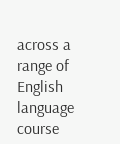across a range of English language course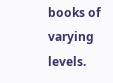books of varying levels.